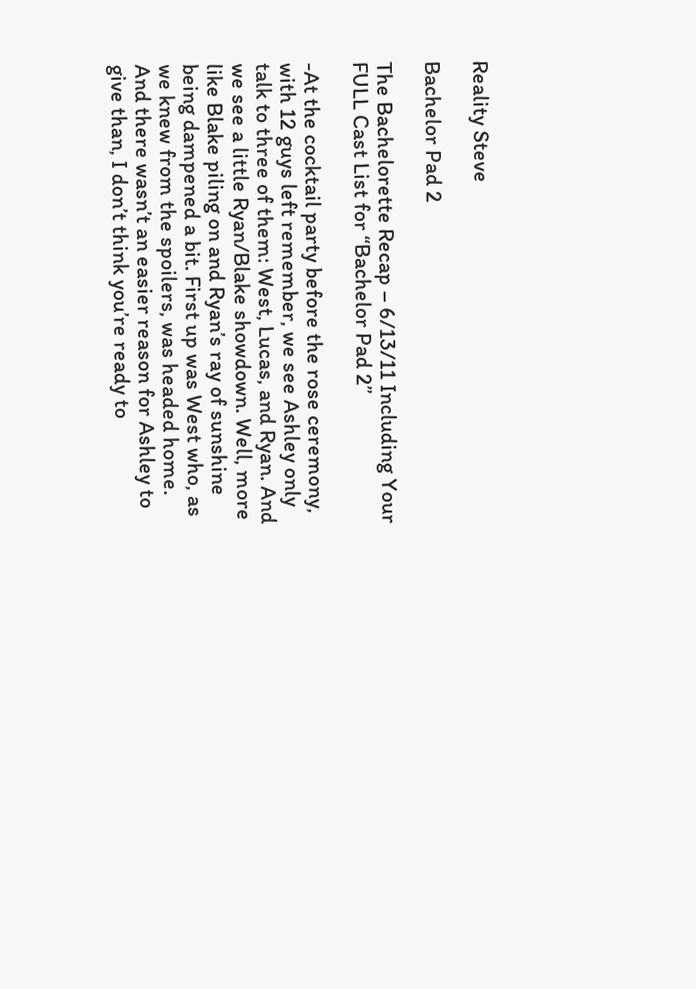Reality Steve

Bachelor Pad 2

The Bachelorette Recap – 6/13/11 Including Your FULL Cast List for “Bachelor Pad 2”

-At the cocktail party before the rose ceremony, with 12 guys left remember, we see Ashley only talk to three of them: West, Lucas, and Ryan. And we see a little Ryan/Blake showdown. Well, more like Blake piling on and Ryan’s ray of sunshine being dampened a bit. First up was West who, as we knew from the spoilers, was headed home. And there wasn’t an easier reason for Ashley to give than, I don’t think you’re ready to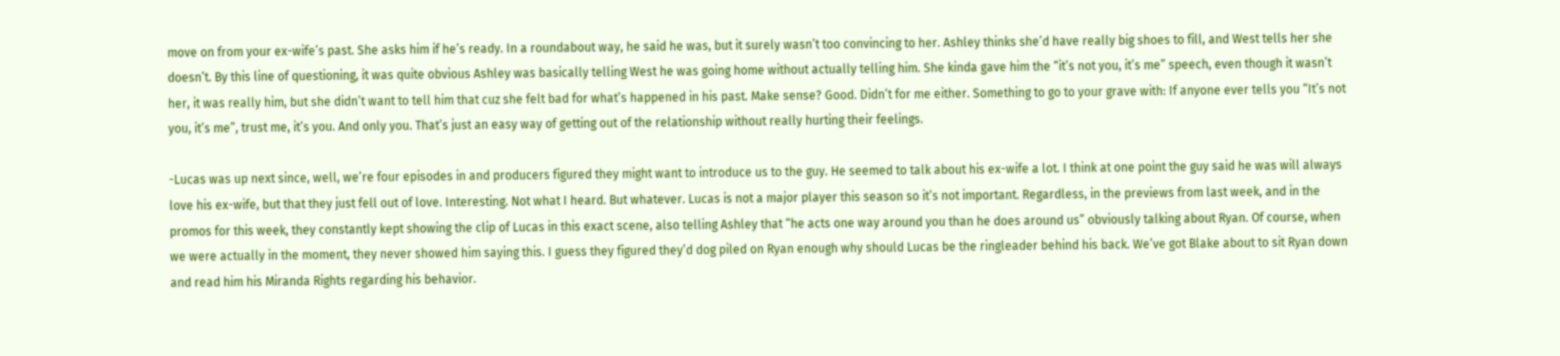move on from your ex-wife’s past. She asks him if he’s ready. In a roundabout way, he said he was, but it surely wasn’t too convincing to her. Ashley thinks she’d have really big shoes to fill, and West tells her she doesn’t. By this line of questioning, it was quite obvious Ashley was basically telling West he was going home without actually telling him. She kinda gave him the “it’s not you, it’s me” speech, even though it wasn’t her, it was really him, but she didn’t want to tell him that cuz she felt bad for what’s happened in his past. Make sense? Good. Didn’t for me either. Something to go to your grave with: If anyone ever tells you “It’s not you, it’s me”, trust me, it’s you. And only you. That’s just an easy way of getting out of the relationship without really hurting their feelings.

-Lucas was up next since, well, we’re four episodes in and producers figured they might want to introduce us to the guy. He seemed to talk about his ex-wife a lot. I think at one point the guy said he was will always love his ex-wife, but that they just fell out of love. Interesting. Not what I heard. But whatever. Lucas is not a major player this season so it’s not important. Regardless, in the previews from last week, and in the promos for this week, they constantly kept showing the clip of Lucas in this exact scene, also telling Ashley that “he acts one way around you than he does around us” obviously talking about Ryan. Of course, when we were actually in the moment, they never showed him saying this. I guess they figured they’d dog piled on Ryan enough why should Lucas be the ringleader behind his back. We’ve got Blake about to sit Ryan down and read him his Miranda Rights regarding his behavior.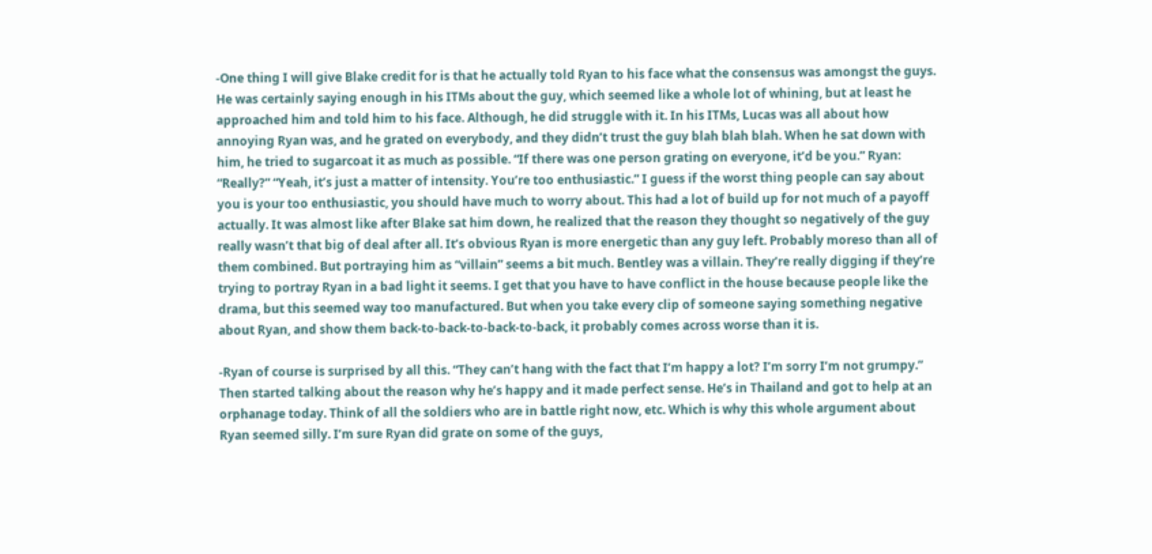-One thing I will give Blake credit for is that he actually told Ryan to his face what the consensus was amongst the guys. He was certainly saying enough in his ITMs about the guy, which seemed like a whole lot of whining, but at least he approached him and told him to his face. Although, he did struggle with it. In his ITMs, Lucas was all about how annoying Ryan was, and he grated on everybody, and they didn’t trust the guy blah blah blah. When he sat down with him, he tried to sugarcoat it as much as possible. “If there was one person grating on everyone, it’d be you.” Ryan: “Really?” “Yeah, it’s just a matter of intensity. You’re too enthusiastic.” I guess if the worst thing people can say about you is your too enthusiastic, you should have much to worry about. This had a lot of build up for not much of a payoff actually. It was almost like after Blake sat him down, he realized that the reason they thought so negatively of the guy really wasn’t that big of deal after all. It’s obvious Ryan is more energetic than any guy left. Probably moreso than all of them combined. But portraying him as “villain” seems a bit much. Bentley was a villain. They’re really digging if they’re trying to portray Ryan in a bad light it seems. I get that you have to have conflict in the house because people like the drama, but this seemed way too manufactured. But when you take every clip of someone saying something negative about Ryan, and show them back-to-back-to-back-to-back, it probably comes across worse than it is.

-Ryan of course is surprised by all this. “They can’t hang with the fact that I’m happy a lot? I’m sorry I’m not grumpy.” Then started talking about the reason why he’s happy and it made perfect sense. He’s in Thailand and got to help at an orphanage today. Think of all the soldiers who are in battle right now, etc. Which is why this whole argument about Ryan seemed silly. I’m sure Ryan did grate on some of the guys,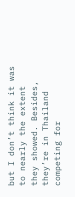but I don’t think it was to nearly the extent they showed. Besides, they’re in Thailand competing for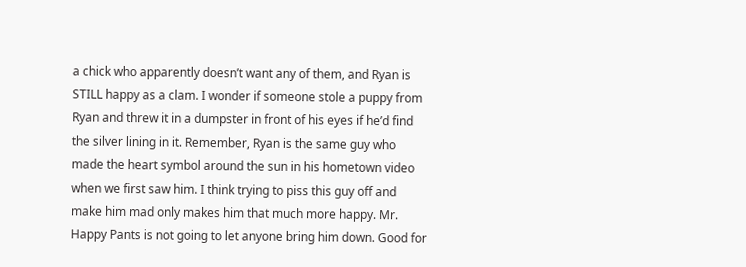a chick who apparently doesn’t want any of them, and Ryan is STILL happy as a clam. I wonder if someone stole a puppy from Ryan and threw it in a dumpster in front of his eyes if he’d find the silver lining in it. Remember, Ryan is the same guy who made the heart symbol around the sun in his hometown video when we first saw him. I think trying to piss this guy off and make him mad only makes him that much more happy. Mr. Happy Pants is not going to let anyone bring him down. Good for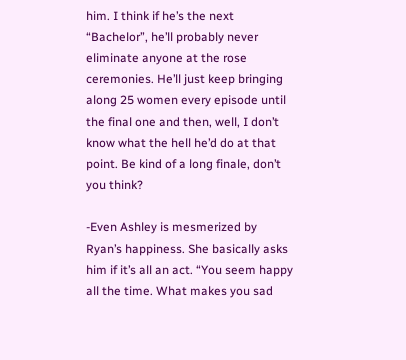him. I think if he’s the next “Bachelor”, he’ll probably never eliminate anyone at the rose ceremonies. He’ll just keep bringing along 25 women every episode until the final one and then, well, I don’t know what the hell he’d do at that point. Be kind of a long finale, don’t you think?

-Even Ashley is mesmerized by Ryan’s happiness. She basically asks him if it’s all an act. “You seem happy all the time. What makes you sad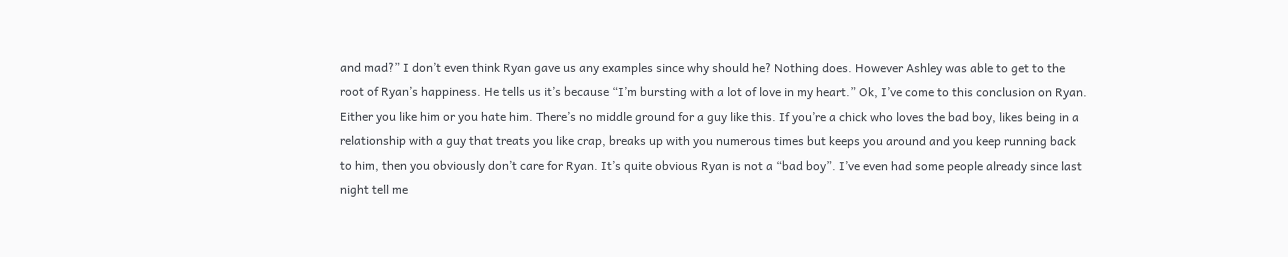and mad?” I don’t even think Ryan gave us any examples since why should he? Nothing does. However Ashley was able to get to the root of Ryan’s happiness. He tells us it’s because “I’m bursting with a lot of love in my heart.” Ok, I’ve come to this conclusion on Ryan. Either you like him or you hate him. There’s no middle ground for a guy like this. If you’re a chick who loves the bad boy, likes being in a relationship with a guy that treats you like crap, breaks up with you numerous times but keeps you around and you keep running back to him, then you obviously don’t care for Ryan. It’s quite obvious Ryan is not a “bad boy”. I’ve even had some people already since last night tell me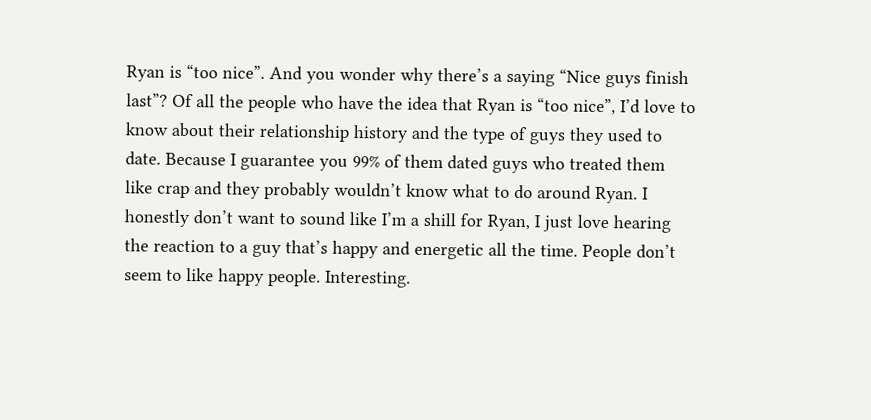Ryan is “too nice”. And you wonder why there’s a saying “Nice guys finish last”? Of all the people who have the idea that Ryan is “too nice”, I’d love to know about their relationship history and the type of guys they used to date. Because I guarantee you 99% of them dated guys who treated them like crap and they probably wouldn’t know what to do around Ryan. I honestly don’t want to sound like I’m a shill for Ryan, I just love hearing the reaction to a guy that’s happy and energetic all the time. People don’t seem to like happy people. Interesting.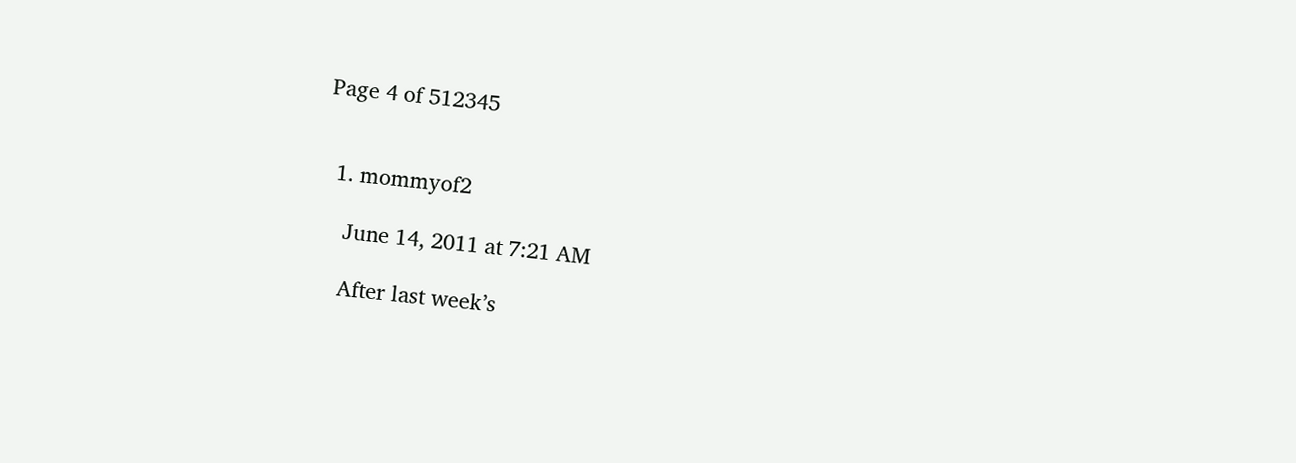Page 4 of 512345


  1. mommyof2

    June 14, 2011 at 7:21 AM

    After last week’s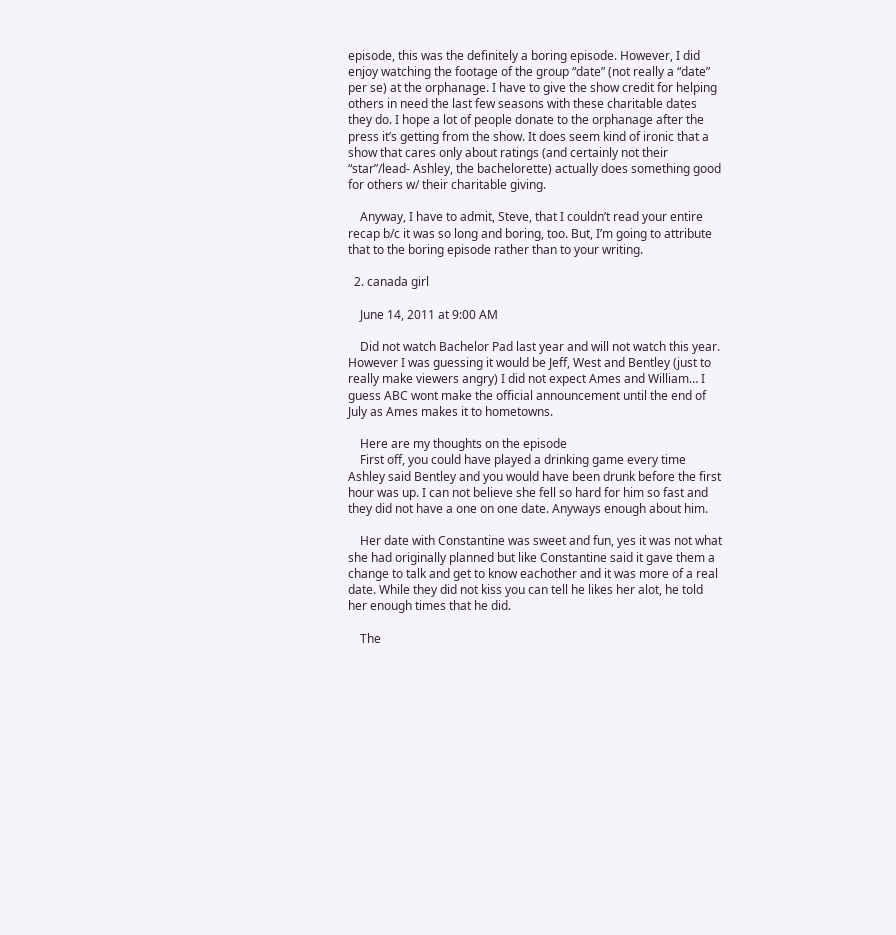episode, this was the definitely a boring episode. However, I did enjoy watching the footage of the group “date” (not really a “date” per se) at the orphanage. I have to give the show credit for helping others in need the last few seasons with these charitable dates they do. I hope a lot of people donate to the orphanage after the press it’s getting from the show. It does seem kind of ironic that a show that cares only about ratings (and certainly not their “star”/lead- Ashley, the bachelorette) actually does something good for others w/ their charitable giving.

    Anyway, I have to admit, Steve, that I couldn’t read your entire recap b/c it was so long and boring, too. But, I’m going to attribute that to the boring episode rather than to your writing.

  2. canada girl

    June 14, 2011 at 9:00 AM

    Did not watch Bachelor Pad last year and will not watch this year. However I was guessing it would be Jeff, West and Bentley (just to really make viewers angry) I did not expect Ames and William… I guess ABC wont make the official announcement until the end of July as Ames makes it to hometowns.

    Here are my thoughts on the episode
    First off, you could have played a drinking game every time Ashley said Bentley and you would have been drunk before the first hour was up. I can not believe she fell so hard for him so fast and they did not have a one on one date. Anyways enough about him.

    Her date with Constantine was sweet and fun, yes it was not what she had originally planned but like Constantine said it gave them a change to talk and get to know eachother and it was more of a real date. While they did not kiss you can tell he likes her alot, he told her enough times that he did.

    The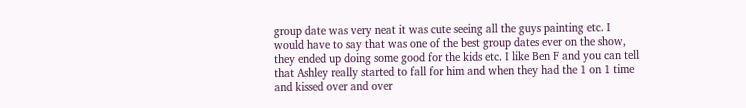group date was very neat it was cute seeing all the guys painting etc. I would have to say that was one of the best group dates ever on the show, they ended up doing some good for the kids etc. I like Ben F and you can tell that Ashley really started to fall for him and when they had the 1 on 1 time and kissed over and over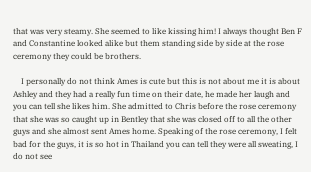that was very steamy. She seemed to like kissing him! I always thought Ben F and Constantine looked alike but them standing side by side at the rose ceremony they could be brothers.

    I personally do not think Ames is cute but this is not about me it is about Ashley and they had a really fun time on their date, he made her laugh and you can tell she likes him. She admitted to Chris before the rose ceremony that she was so caught up in Bentley that she was closed off to all the other guys and she almost sent Ames home. Speaking of the rose ceremony, I felt bad for the guys, it is so hot in Thailand you can tell they were all sweating, I do not see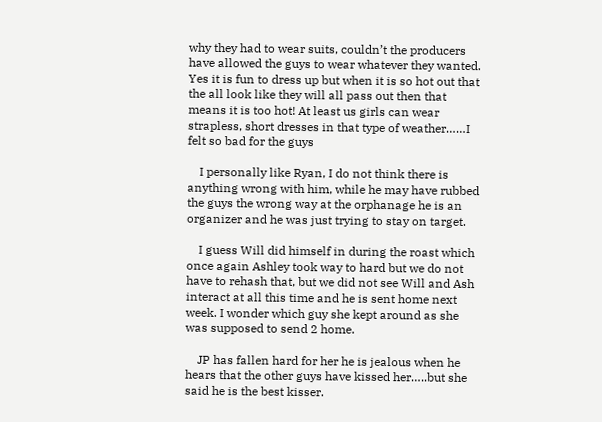why they had to wear suits, couldn’t the producers have allowed the guys to wear whatever they wanted. Yes it is fun to dress up but when it is so hot out that the all look like they will all pass out then that means it is too hot! At least us girls can wear strapless, short dresses in that type of weather……I felt so bad for the guys

    I personally like Ryan, I do not think there is anything wrong with him, while he may have rubbed the guys the wrong way at the orphanage he is an organizer and he was just trying to stay on target.

    I guess Will did himself in during the roast which once again Ashley took way to hard but we do not have to rehash that, but we did not see Will and Ash interact at all this time and he is sent home next week. I wonder which guy she kept around as she was supposed to send 2 home.

    JP has fallen hard for her he is jealous when he hears that the other guys have kissed her…..but she said he is the best kisser.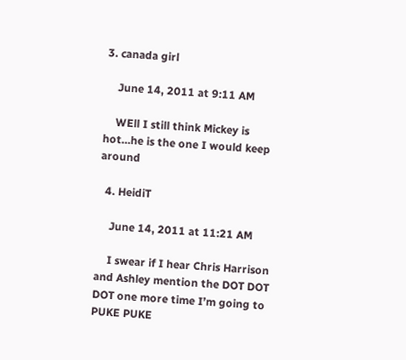3. canada girl

    June 14, 2011 at 9:11 AM

    WEll I still think Mickey is hot…he is the one I would keep around

  4. HeidiT

    June 14, 2011 at 11:21 AM

    I swear if I hear Chris Harrison and Ashley mention the DOT DOT DOT one more time I’m going to PUKE PUKE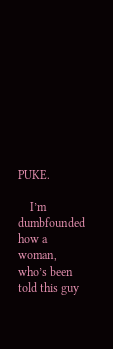PUKE.

    I’m dumbfounded how a woman, who’s been told this guy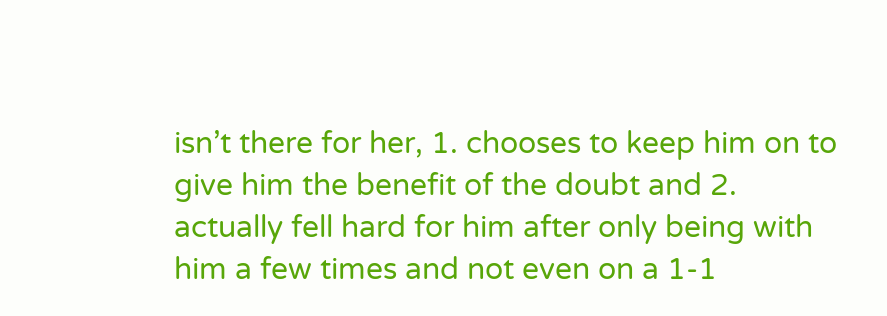isn’t there for her, 1. chooses to keep him on to give him the benefit of the doubt and 2. actually fell hard for him after only being with him a few times and not even on a 1-1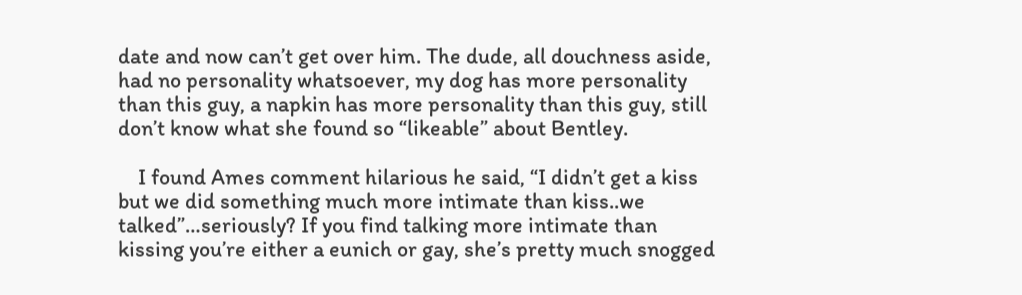date and now can’t get over him. The dude, all douchness aside, had no personality whatsoever, my dog has more personality than this guy, a napkin has more personality than this guy, still don’t know what she found so “likeable” about Bentley.

    I found Ames comment hilarious he said, “I didn’t get a kiss but we did something much more intimate than kiss..we talked”…seriously? If you find talking more intimate than kissing you’re either a eunich or gay, she’s pretty much snogged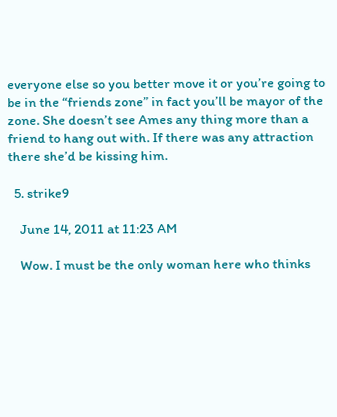everyone else so you better move it or you’re going to be in the “friends zone” in fact you’ll be mayor of the zone. She doesn’t see Ames any thing more than a friend to hang out with. If there was any attraction there she’d be kissing him.

  5. strike9

    June 14, 2011 at 11:23 AM

    Wow. I must be the only woman here who thinks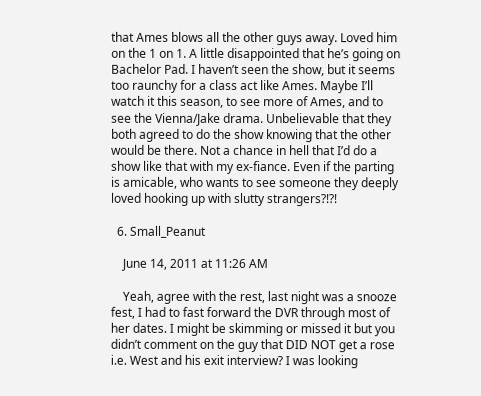that Ames blows all the other guys away. Loved him on the 1 on 1. A little disappointed that he’s going on Bachelor Pad. I haven’t seen the show, but it seems too raunchy for a class act like Ames. Maybe I’ll watch it this season, to see more of Ames, and to see the Vienna/Jake drama. Unbelievable that they both agreed to do the show knowing that the other would be there. Not a chance in hell that I’d do a show like that with my ex-fiance. Even if the parting is amicable, who wants to see someone they deeply loved hooking up with slutty strangers?!?!

  6. Small_Peanut

    June 14, 2011 at 11:26 AM

    Yeah, agree with the rest, last night was a snooze fest, I had to fast forward the DVR through most of her dates. I might be skimming or missed it but you didn’t comment on the guy that DID NOT get a rose i.e. West and his exit interview? I was looking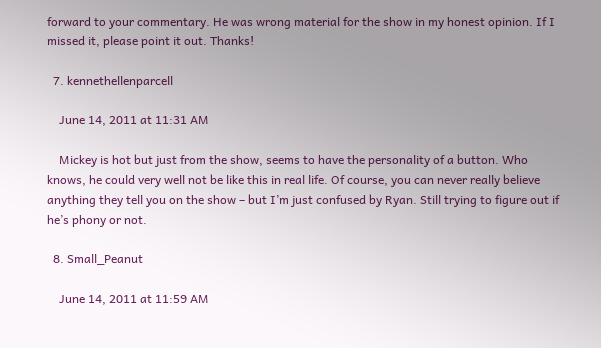forward to your commentary. He was wrong material for the show in my honest opinion. If I missed it, please point it out. Thanks!

  7. kennethellenparcell

    June 14, 2011 at 11:31 AM

    Mickey is hot but just from the show, seems to have the personality of a button. Who knows, he could very well not be like this in real life. Of course, you can never really believe anything they tell you on the show – but I’m just confused by Ryan. Still trying to figure out if he’s phony or not.

  8. Small_Peanut

    June 14, 2011 at 11:59 AM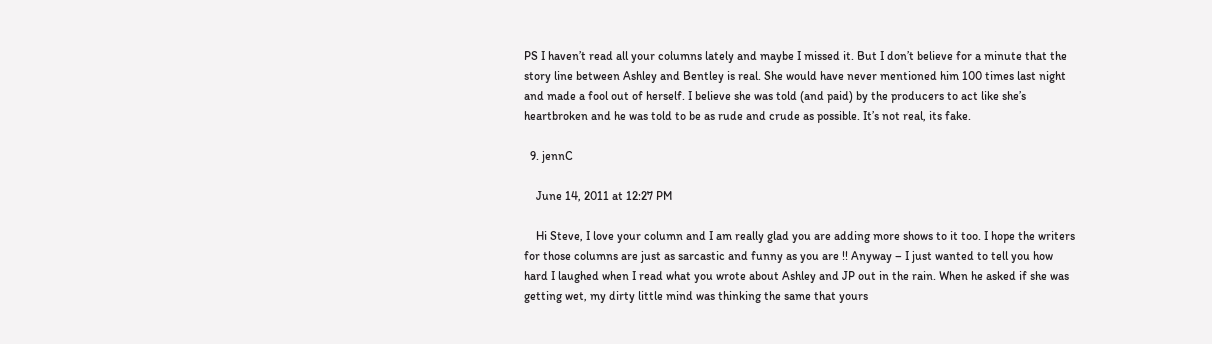PS I haven’t read all your columns lately and maybe I missed it. But I don’t believe for a minute that the story line between Ashley and Bentley is real. She would have never mentioned him 100 times last night and made a fool out of herself. I believe she was told (and paid) by the producers to act like she’s heartbroken and he was told to be as rude and crude as possible. It’s not real, its fake.

  9. jennC

    June 14, 2011 at 12:27 PM

    Hi Steve, I love your column and I am really glad you are adding more shows to it too. I hope the writers for those columns are just as sarcastic and funny as you are !! Anyway – I just wanted to tell you how hard I laughed when I read what you wrote about Ashley and JP out in the rain. When he asked if she was getting wet, my dirty little mind was thinking the same that yours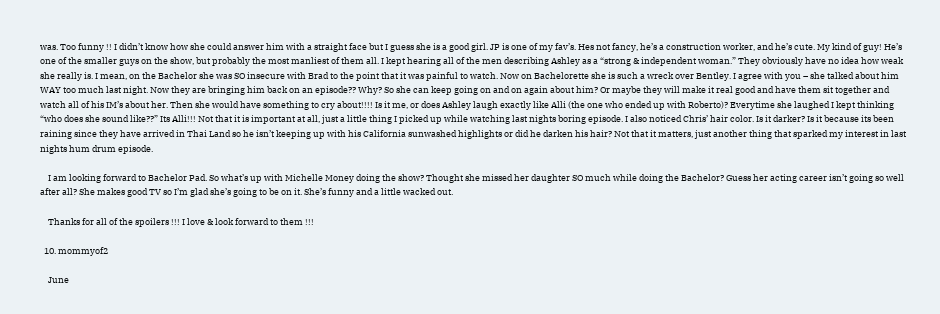was. Too funny !! I didn’t know how she could answer him with a straight face but I guess she is a good girl. JP is one of my fav’s. Hes not fancy, he’s a construction worker, and he’s cute. My kind of guy! He’s one of the smaller guys on the show, but probably the most manliest of them all. I kept hearing all of the men describing Ashley as a “strong & independent woman.” They obviously have no idea how weak she really is. I mean, on the Bachelor she was SO insecure with Brad to the point that it was painful to watch. Now on Bachelorette she is such a wreck over Bentley. I agree with you – she talked about him WAY too much last night. Now they are bringing him back on an episode?? Why? So she can keep going on and on again about him? Or maybe they will make it real good and have them sit together and watch all of his IM’s about her. Then she would have something to cry about!!!! Is it me, or does Ashley laugh exactly like Alli (the one who ended up with Roberto)? Everytime she laughed I kept thinking “who does she sound like??” Its Alli!!! Not that it is important at all, just a little thing I picked up while watching last nights boring episode. I also noticed Chris’ hair color. Is it darker? Is it because its been raining since they have arrived in Thai Land so he isn’t keeping up with his California sunwashed highlights or did he darken his hair? Not that it matters, just another thing that sparked my interest in last nights hum drum episode.

    I am looking forward to Bachelor Pad. So what’s up with Michelle Money doing the show? Thought she missed her daughter SO much while doing the Bachelor? Guess her acting career isn’t going so well after all? She makes good TV so I’m glad she’s going to be on it. She’s funny and a little wacked out.

    Thanks for all of the spoilers !!! I love & look forward to them !!!

  10. mommyof2

    June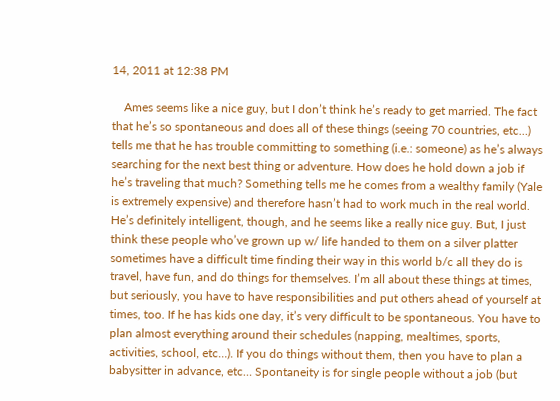14, 2011 at 12:38 PM

    Ames seems like a nice guy, but I don’t think he’s ready to get married. The fact that he’s so spontaneous and does all of these things (seeing 70 countries, etc…) tells me that he has trouble committing to something (i.e.: someone) as he’s always searching for the next best thing or adventure. How does he hold down a job if he’s traveling that much? Something tells me he comes from a wealthy family (Yale is extremely expensive) and therefore hasn’t had to work much in the real world. He’s definitely intelligent, though, and he seems like a really nice guy. But, I just think these people who’ve grown up w/ life handed to them on a silver platter sometimes have a difficult time finding their way in this world b/c all they do is travel, have fun, and do things for themselves. I’m all about these things at times, but seriously, you have to have responsibilities and put others ahead of yourself at times, too. If he has kids one day, it’s very difficult to be spontaneous. You have to plan almost everything around their schedules (napping, mealtimes, sports, activities, school, etc…). If you do things without them, then you have to plan a babysitter in advance, etc… Spontaneity is for single people without a job (but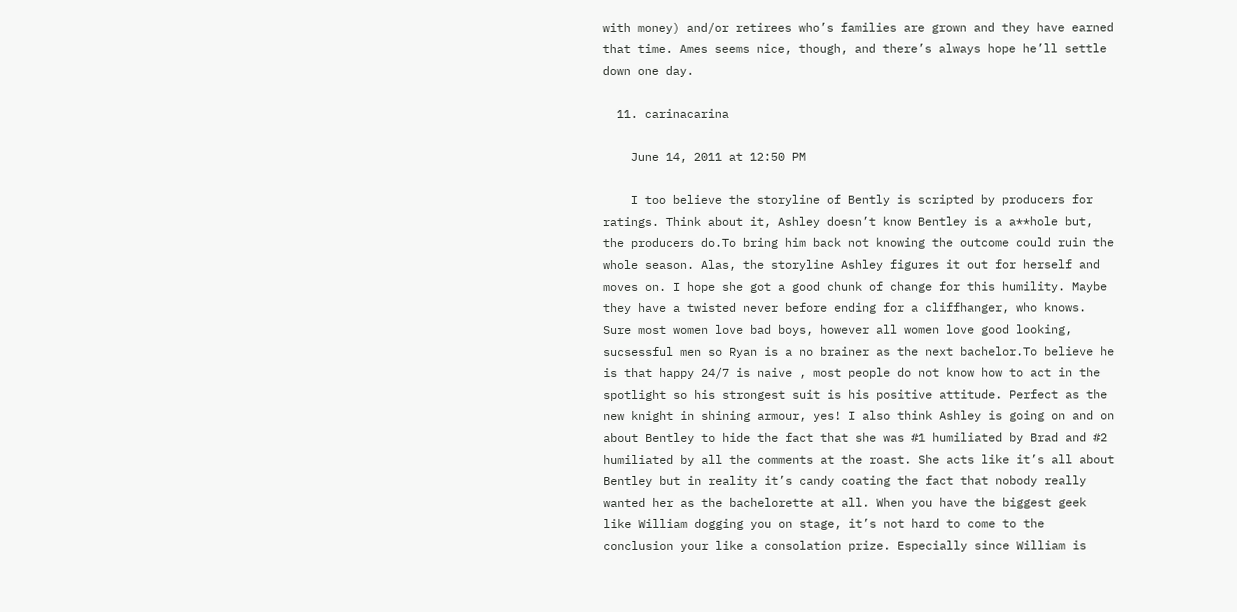with money) and/or retirees who’s families are grown and they have earned that time. Ames seems nice, though, and there’s always hope he’ll settle down one day.

  11. carinacarina

    June 14, 2011 at 12:50 PM

    I too believe the storyline of Bently is scripted by producers for ratings. Think about it, Ashley doesn’t know Bentley is a a**hole but, the producers do.To bring him back not knowing the outcome could ruin the whole season. Alas, the storyline Ashley figures it out for herself and moves on. I hope she got a good chunk of change for this humility. Maybe they have a twisted never before ending for a cliffhanger, who knows. Sure most women love bad boys, however all women love good looking, sucsessful men so Ryan is a no brainer as the next bachelor.To believe he is that happy 24/7 is naive , most people do not know how to act in the spotlight so his strongest suit is his positive attitude. Perfect as the new knight in shining armour, yes! I also think Ashley is going on and on about Bentley to hide the fact that she was #1 humiliated by Brad and #2 humiliated by all the comments at the roast. She acts like it’s all about Bentley but in reality it’s candy coating the fact that nobody really wanted her as the bachelorette at all. When you have the biggest geek like William dogging you on stage, it’s not hard to come to the conclusion your like a consolation prize. Especially since William is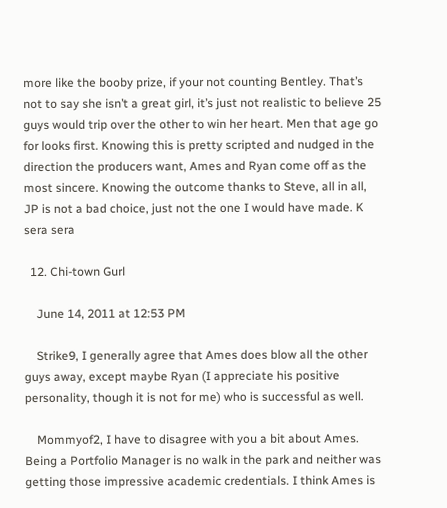more like the booby prize, if your not counting Bentley. That’s not to say she isn’t a great girl, it’s just not realistic to believe 25 guys would trip over the other to win her heart. Men that age go for looks first. Knowing this is pretty scripted and nudged in the direction the producers want, Ames and Ryan come off as the most sincere. Knowing the outcome thanks to Steve, all in all, JP is not a bad choice, just not the one I would have made. K sera sera

  12. Chi-town Gurl

    June 14, 2011 at 12:53 PM

    Strike9, I generally agree that Ames does blow all the other guys away, except maybe Ryan (I appreciate his positive personality, though it is not for me) who is successful as well.

    Mommyof2, I have to disagree with you a bit about Ames. Being a Portfolio Manager is no walk in the park and neither was getting those impressive academic credentials. I think Ames is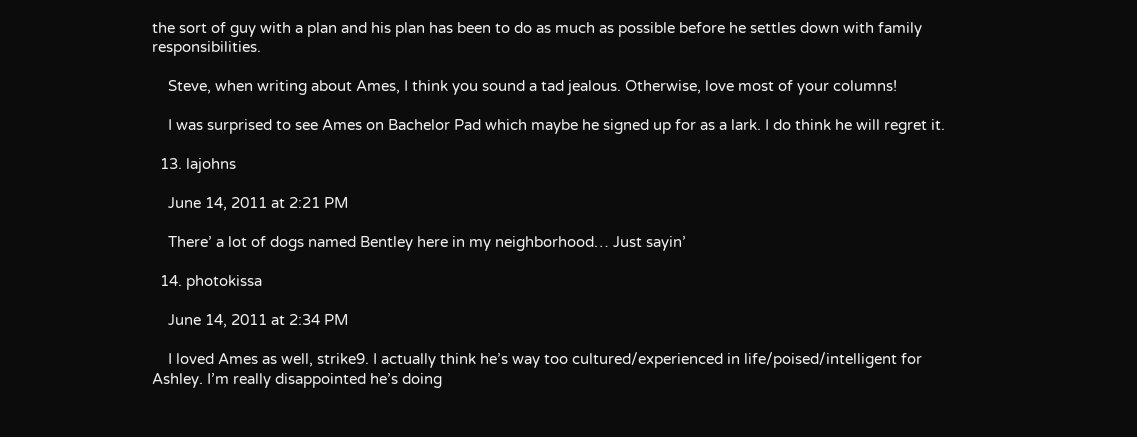the sort of guy with a plan and his plan has been to do as much as possible before he settles down with family responsibilities.

    Steve, when writing about Ames, I think you sound a tad jealous. Otherwise, love most of your columns!

    I was surprised to see Ames on Bachelor Pad which maybe he signed up for as a lark. I do think he will regret it.

  13. lajohns

    June 14, 2011 at 2:21 PM

    There’ a lot of dogs named Bentley here in my neighborhood… Just sayin’

  14. photokissa

    June 14, 2011 at 2:34 PM

    I loved Ames as well, strike9. I actually think he’s way too cultured/experienced in life/poised/intelligent for Ashley. I’m really disappointed he’s doing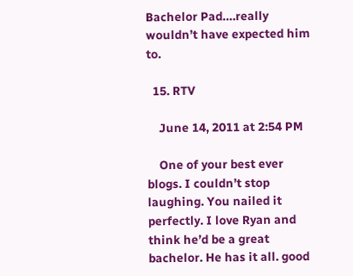Bachelor Pad….really wouldn’t have expected him to.

  15. RTV

    June 14, 2011 at 2:54 PM

    One of your best ever blogs. I couldn’t stop laughing. You nailed it perfectly. I love Ryan and think he’d be a great bachelor. He has it all. good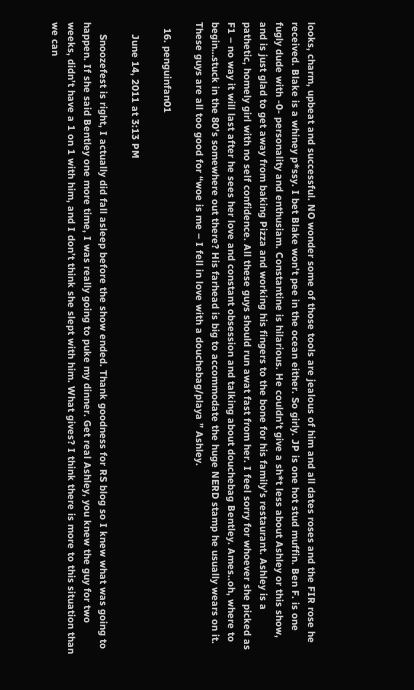looks, charm, upbeat and successful. NO wonder some of those tools are jealous of him and all dates roses and the FIR rose he received. Blake is a whiney p*ssy. I bet Blake won’t pee in the ocean either. So girly. JP is one hot stud muffin. Ben F. is one fugly dude with -0- personality and enthusiam. Constantine is hilarious. He couldn’t give a sh*t less about Ashley or this show, and is just glad to get away from baking Pizza and working his fingers to the bone for his family’s restaurant. Ashley is a pathetic, homely girl with no self confidence. All these guys should run awat fast from her. I feel sorry for whoever she picked as F1 – no way it will last after he sees her love and constant obsession and talking about douchebag Bentley. Ames..oh, where to begin…stuck in the 80’s somewhere out there? His farhead is big to accommodate the huge NERD stamp he usually wears on it. These guys are all too good for “woe is me – I fell in love with a douchebag/playa ” Ashley.

  16. penguinfan01

    June 14, 2011 at 3:13 PM

    Snoozefest is right, I actually did fall asleep before the show ended. Thank goodness for RS blog so I knew what was going to happen. If she said Bentley one more time, I was really going to puke my dinner. Get real Ashley, you knew the guy for two weeks, didn’t have a 1 on 1 with him, and I don’t think she slept with him. What gives? I think there is more to this situation than we can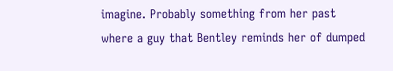imagine. Probably something from her past where a guy that Bentley reminds her of dumped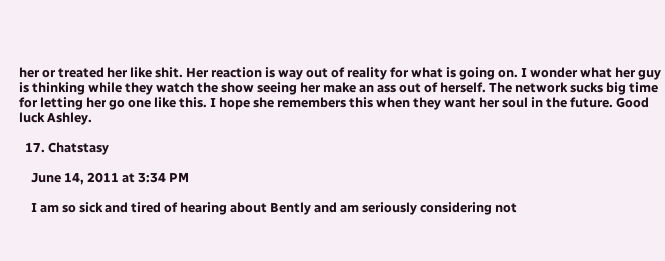her or treated her like shit. Her reaction is way out of reality for what is going on. I wonder what her guy is thinking while they watch the show seeing her make an ass out of herself. The network sucks big time for letting her go one like this. I hope she remembers this when they want her soul in the future. Good luck Ashley.

  17. Chatstasy

    June 14, 2011 at 3:34 PM

    I am so sick and tired of hearing about Bently and am seriously considering not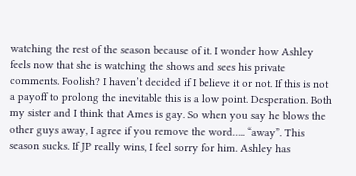watching the rest of the season because of it. I wonder how Ashley feels now that she is watching the shows and sees his private comments. Foolish? I haven’t decided if I believe it or not. If this is not a payoff to prolong the inevitable this is a low point. Desperation. Both my sister and I think that Ames is gay. So when you say he blows the other guys away, I agree if you remove the word….. “away”. This season sucks. If JP really wins, I feel sorry for him. Ashley has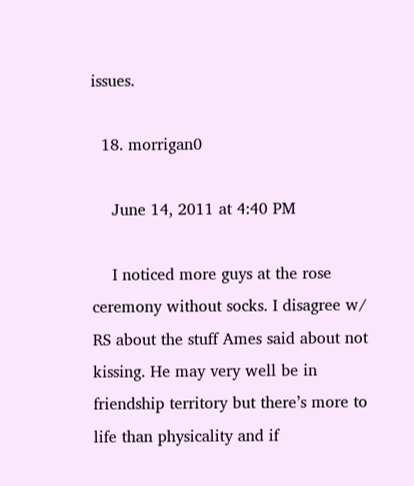issues.

  18. morrigan0

    June 14, 2011 at 4:40 PM

    I noticed more guys at the rose ceremony without socks. I disagree w/ RS about the stuff Ames said about not kissing. He may very well be in friendship territory but there’s more to life than physicality and if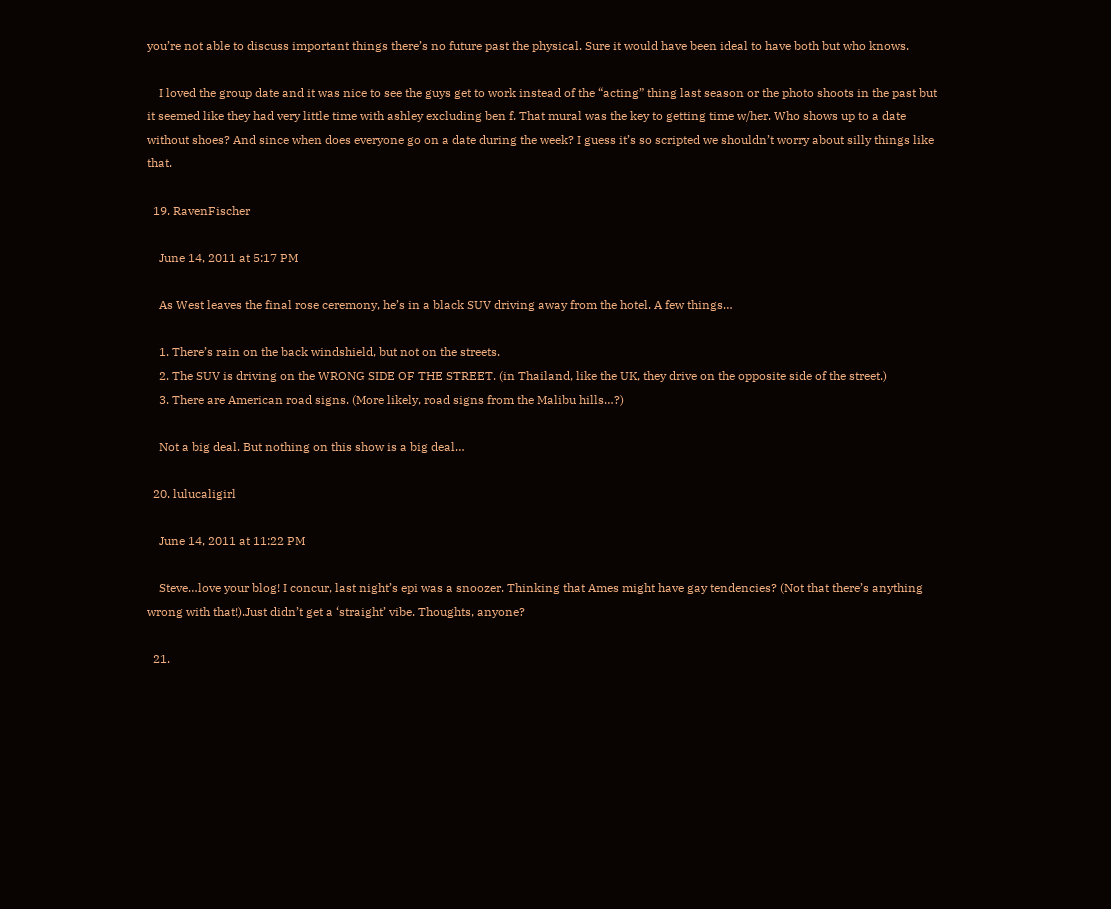you’re not able to discuss important things there’s no future past the physical. Sure it would have been ideal to have both but who knows.

    I loved the group date and it was nice to see the guys get to work instead of the “acting” thing last season or the photo shoots in the past but it seemed like they had very little time with ashley excluding ben f. That mural was the key to getting time w/her. Who shows up to a date without shoes? And since when does everyone go on a date during the week? I guess it’s so scripted we shouldn’t worry about silly things like that.

  19. RavenFischer

    June 14, 2011 at 5:17 PM

    As West leaves the final rose ceremony, he’s in a black SUV driving away from the hotel. A few things…

    1. There’s rain on the back windshield, but not on the streets.
    2. The SUV is driving on the WRONG SIDE OF THE STREET. (in Thailand, like the UK, they drive on the opposite side of the street.)
    3. There are American road signs. (More likely, road signs from the Malibu hills…?)

    Not a big deal. But nothing on this show is a big deal…

  20. lulucaligirl

    June 14, 2011 at 11:22 PM

    Steve…love your blog! I concur, last night’s epi was a snoozer. Thinking that Ames might have gay tendencies? (Not that there’s anything wrong with that!).Just didn’t get a ‘straight’ vibe. Thoughts, anyone?

  21.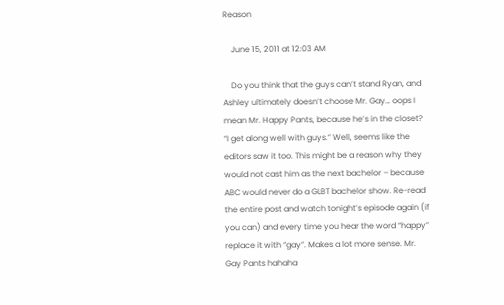Reason

    June 15, 2011 at 12:03 AM

    Do you think that the guys can’t stand Ryan, and Ashley ultimately doesn’t choose Mr. Gay… oops I mean Mr. Happy Pants, because he’s in the closet? “I get along well with guys.” Well, seems like the editors saw it too. This might be a reason why they would not cast him as the next bachelor – because ABC would never do a GLBT bachelor show. Re-read the entire post and watch tonight’s episode again (if you can) and every time you hear the word “happy” replace it with “gay”. Makes a lot more sense. Mr. Gay Pants hahaha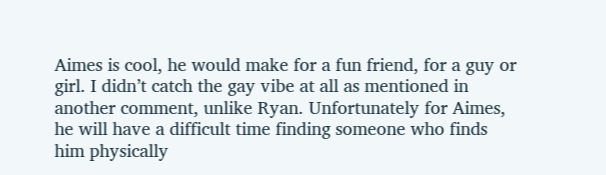Aimes is cool, he would make for a fun friend, for a guy or girl. I didn’t catch the gay vibe at all as mentioned in another comment, unlike Ryan. Unfortunately for Aimes, he will have a difficult time finding someone who finds him physically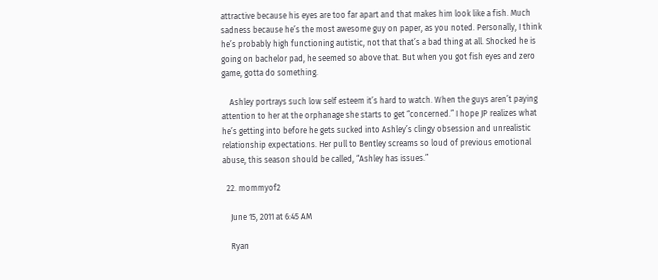attractive because his eyes are too far apart and that makes him look like a fish. Much sadness because he’s the most awesome guy on paper, as you noted. Personally, I think he’s probably high functioning autistic, not that that’s a bad thing at all. Shocked he is going on bachelor pad, he seemed so above that. But when you got fish eyes and zero game, gotta do something.

    Ashley portrays such low self esteem it’s hard to watch. When the guys aren’t paying attention to her at the orphanage she starts to get “concerned.” I hope JP realizes what he’s getting into before he gets sucked into Ashley’s clingy obsession and unrealistic relationship expectations. Her pull to Bentley screams so loud of previous emotional abuse, this season should be called, “Ashley has issues.”

  22. mommyof2

    June 15, 2011 at 6:45 AM

    Ryan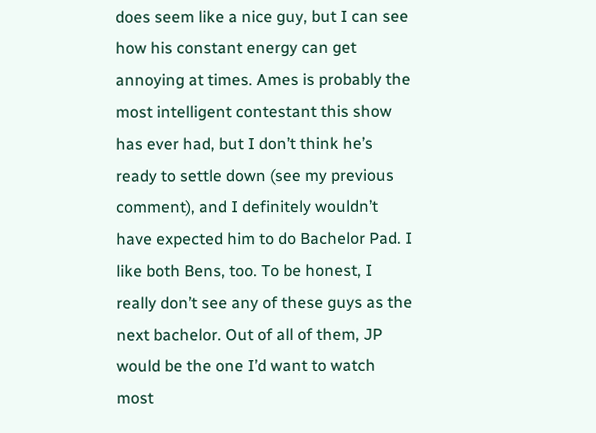does seem like a nice guy, but I can see how his constant energy can get annoying at times. Ames is probably the most intelligent contestant this show has ever had, but I don’t think he’s ready to settle down (see my previous comment), and I definitely wouldn’t have expected him to do Bachelor Pad. I like both Bens, too. To be honest, I really don’t see any of these guys as the next bachelor. Out of all of them, JP would be the one I’d want to watch most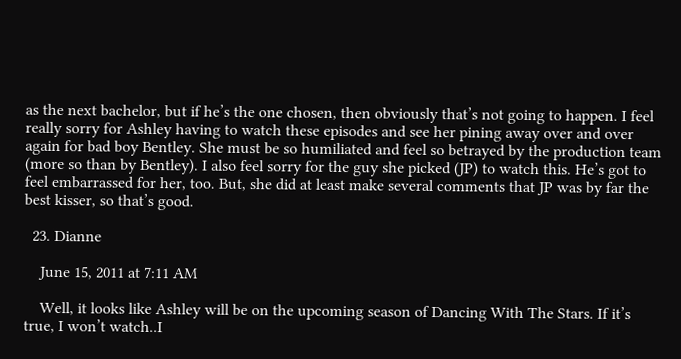as the next bachelor, but if he’s the one chosen, then obviously that’s not going to happen. I feel really sorry for Ashley having to watch these episodes and see her pining away over and over again for bad boy Bentley. She must be so humiliated and feel so betrayed by the production team (more so than by Bentley). I also feel sorry for the guy she picked (JP) to watch this. He’s got to feel embarrassed for her, too. But, she did at least make several comments that JP was by far the best kisser, so that’s good.

  23. Dianne

    June 15, 2011 at 7:11 AM

    Well, it looks like Ashley will be on the upcoming season of Dancing With The Stars. If it’s true, I won’t watch..I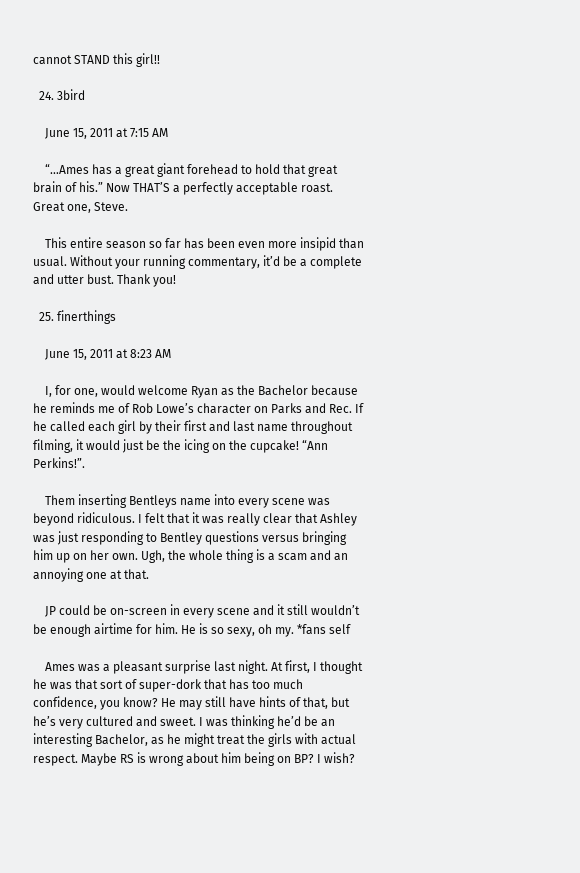cannot STAND this girl!!

  24. 3bird

    June 15, 2011 at 7:15 AM

    “…Ames has a great giant forehead to hold that great brain of his.” Now THAT’S a perfectly acceptable roast. Great one, Steve.

    This entire season so far has been even more insipid than usual. Without your running commentary, it’d be a complete and utter bust. Thank you!

  25. finerthings

    June 15, 2011 at 8:23 AM

    I, for one, would welcome Ryan as the Bachelor because he reminds me of Rob Lowe’s character on Parks and Rec. If he called each girl by their first and last name throughout filming, it would just be the icing on the cupcake! “Ann Perkins!”.

    Them inserting Bentleys name into every scene was beyond ridiculous. I felt that it was really clear that Ashley was just responding to Bentley questions versus bringing him up on her own. Ugh, the whole thing is a scam and an annoying one at that.

    JP could be on-screen in every scene and it still wouldn’t be enough airtime for him. He is so sexy, oh my. *fans self

    Ames was a pleasant surprise last night. At first, I thought he was that sort of super-dork that has too much confidence, you know? He may still have hints of that, but he’s very cultured and sweet. I was thinking he’d be an interesting Bachelor, as he might treat the girls with actual respect. Maybe RS is wrong about him being on BP? I wish?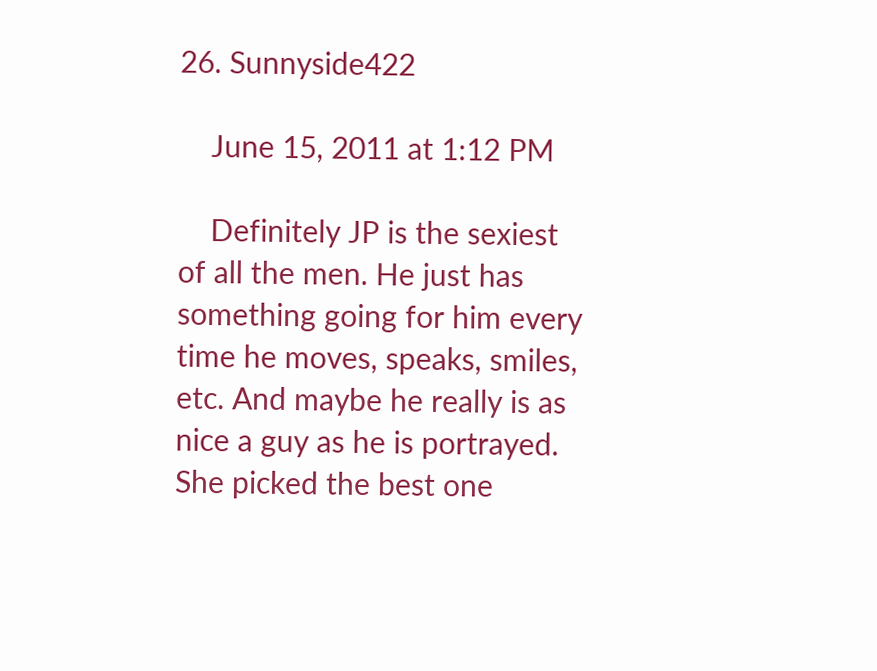26. Sunnyside422

    June 15, 2011 at 1:12 PM

    Definitely JP is the sexiest of all the men. He just has something going for him every time he moves, speaks, smiles, etc. And maybe he really is as nice a guy as he is portrayed. She picked the best one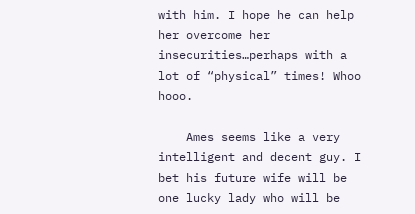with him. I hope he can help her overcome her insecurities…perhaps with a lot of “physical” times! Whoo hooo.

    Ames seems like a very intelligent and decent guy. I bet his future wife will be one lucky lady who will be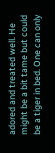adored and treated well. He might be a bit tame but could be a tiger in bed. One can only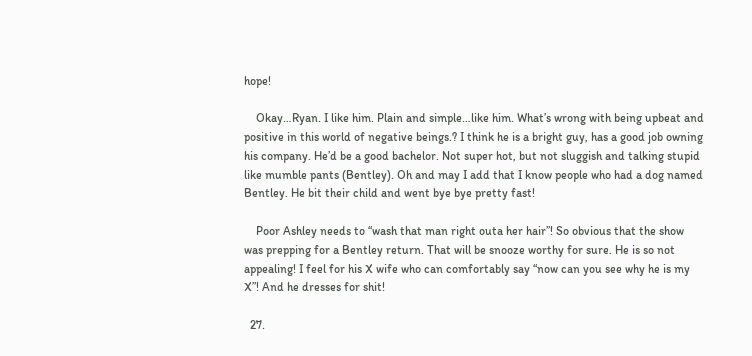hope!

    Okay…Ryan. I like him. Plain and simple…like him. What’s wrong with being upbeat and positive in this world of negative beings.? I think he is a bright guy, has a good job owning his company. He’d be a good bachelor. Not super hot, but not sluggish and talking stupid like mumble pants (Bentley). Oh and may I add that I know people who had a dog named Bentley. He bit their child and went bye bye pretty fast!

    Poor Ashley needs to “wash that man right outa her hair”! So obvious that the show was prepping for a Bentley return. That will be snooze worthy for sure. He is so not appealing! I feel for his X wife who can comfortably say “now can you see why he is my X”! And he dresses for shit!

  27.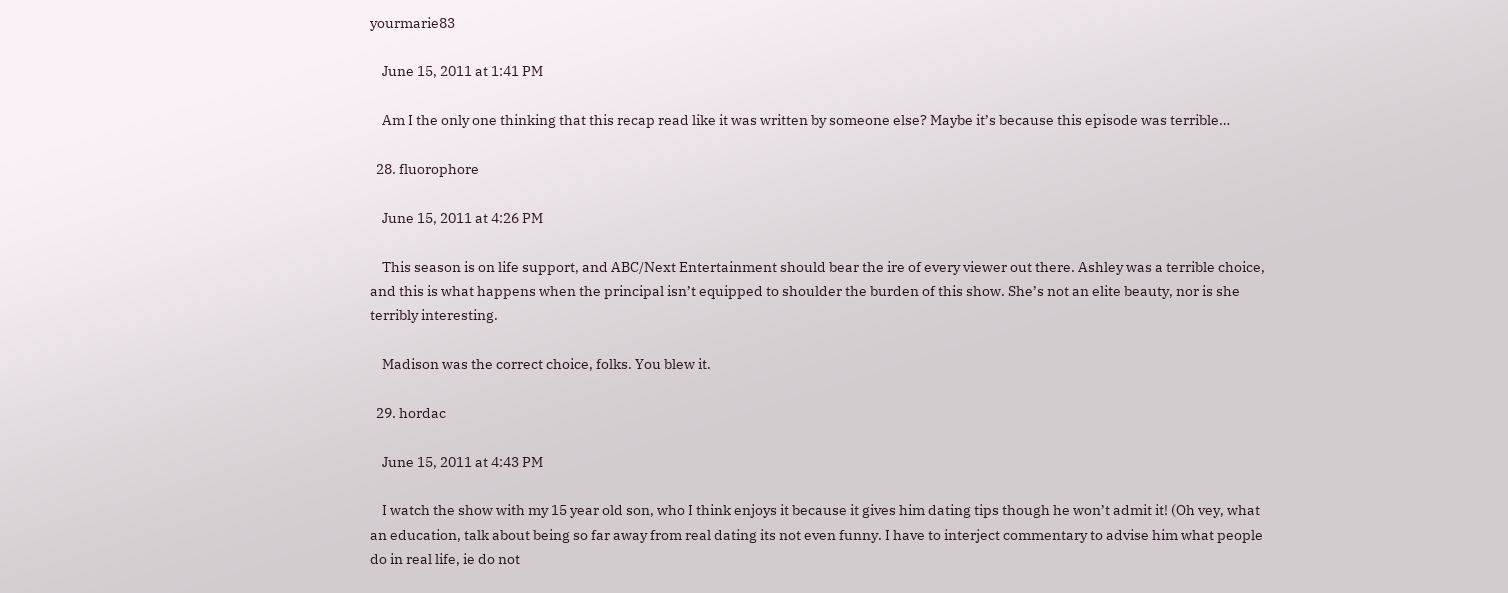yourmarie83

    June 15, 2011 at 1:41 PM

    Am I the only one thinking that this recap read like it was written by someone else? Maybe it’s because this episode was terrible…

  28. fluorophore

    June 15, 2011 at 4:26 PM

    This season is on life support, and ABC/Next Entertainment should bear the ire of every viewer out there. Ashley was a terrible choice, and this is what happens when the principal isn’t equipped to shoulder the burden of this show. She’s not an elite beauty, nor is she terribly interesting.

    Madison was the correct choice, folks. You blew it.

  29. hordac

    June 15, 2011 at 4:43 PM

    I watch the show with my 15 year old son, who I think enjoys it because it gives him dating tips though he won’t admit it! (Oh vey, what an education, talk about being so far away from real dating its not even funny. I have to interject commentary to advise him what people do in real life, ie do not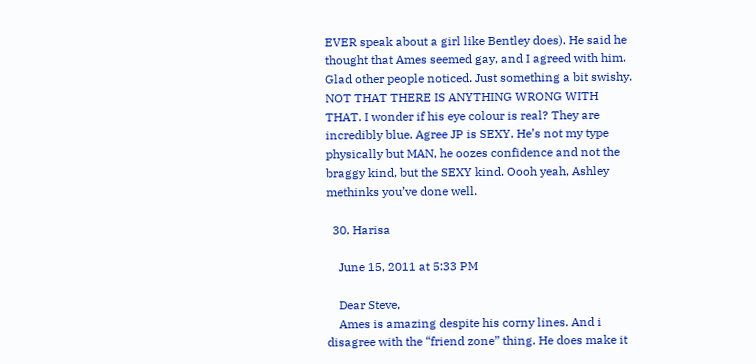EVER speak about a girl like Bentley does). He said he thought that Ames seemed gay, and I agreed with him. Glad other people noticed. Just something a bit swishy. NOT THAT THERE IS ANYTHING WRONG WITH THAT. I wonder if his eye colour is real? They are incredibly blue. Agree JP is SEXY. He’s not my type physically but MAN, he oozes confidence and not the braggy kind, but the SEXY kind. Oooh yeah, Ashley methinks you’ve done well.

  30. Harisa

    June 15, 2011 at 5:33 PM

    Dear Steve,
    Ames is amazing despite his corny lines. And i disagree with the “friend zone” thing. He does make it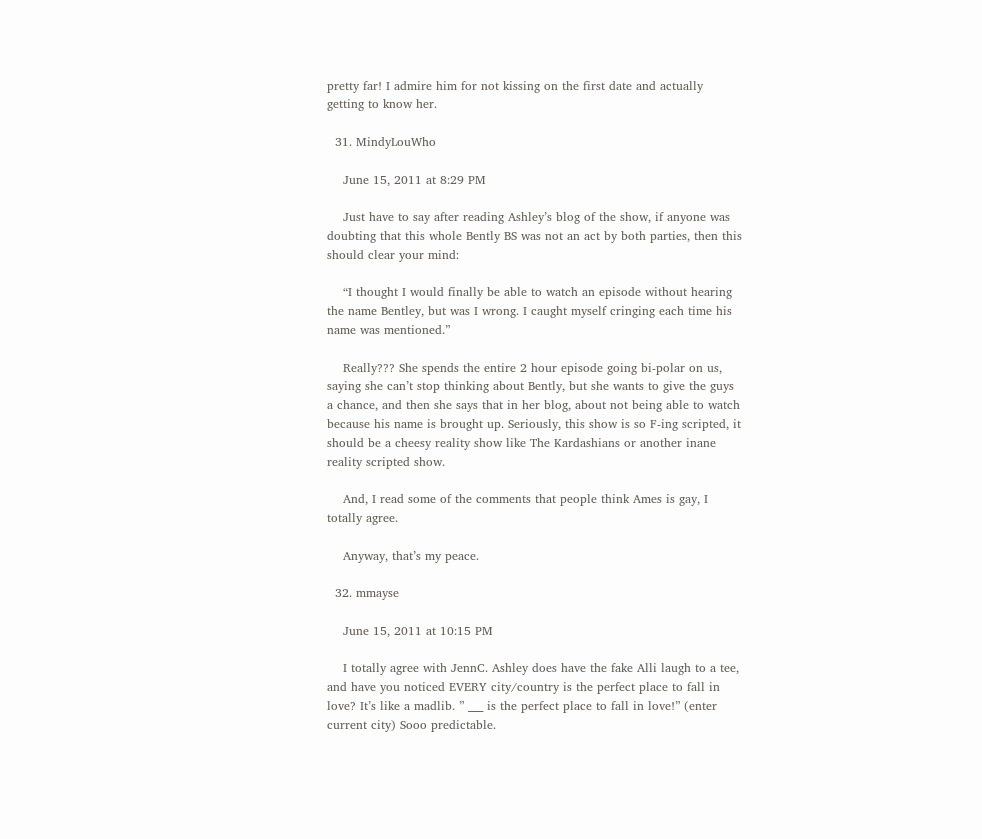pretty far! I admire him for not kissing on the first date and actually getting to know her.

  31. MindyLouWho

    June 15, 2011 at 8:29 PM

    Just have to say after reading Ashley’s blog of the show, if anyone was doubting that this whole Bently BS was not an act by both parties, then this should clear your mind:

    “I thought I would finally be able to watch an episode without hearing the name Bentley, but was I wrong. I caught myself cringing each time his name was mentioned.”

    Really??? She spends the entire 2 hour episode going bi-polar on us, saying she can’t stop thinking about Bently, but she wants to give the guys a chance, and then she says that in her blog, about not being able to watch because his name is brought up. Seriously, this show is so F-ing scripted, it should be a cheesy reality show like The Kardashians or another inane reality scripted show.

    And, I read some of the comments that people think Ames is gay, I totally agree.

    Anyway, that’s my peace.

  32. mmayse

    June 15, 2011 at 10:15 PM

    I totally agree with JennC. Ashley does have the fake Alli laugh to a tee, and have you noticed EVERY city/country is the perfect place to fall in love? It’s like a madlib. ” ___ is the perfect place to fall in love!” (enter current city) Sooo predictable.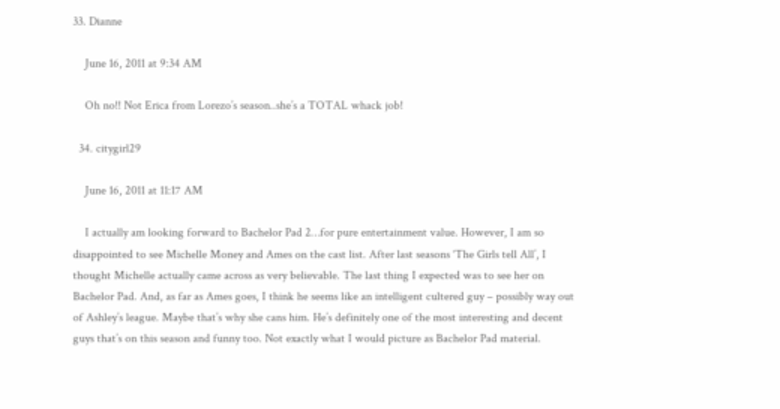33. Dianne

    June 16, 2011 at 9:34 AM

    Oh no!! Not Erica from Lorezo’s season..she’s a TOTAL whack job!

  34. citygirl29

    June 16, 2011 at 11:17 AM

    I actually am looking forward to Bachelor Pad 2…for pure entertainment value. However, I am so disappointed to see Michelle Money and Ames on the cast list. After last seasons ‘The Girls tell All’, I thought Michelle actually came across as very believable. The last thing I expected was to see her on Bachelor Pad. And, as far as Ames goes, I think he seems like an intelligent cultered guy – possibly way out of Ashley’s league. Maybe that’s why she cans him. He’s definitely one of the most interesting and decent guys that’s on this season and funny too. Not exactly what I would picture as Bachelor Pad material.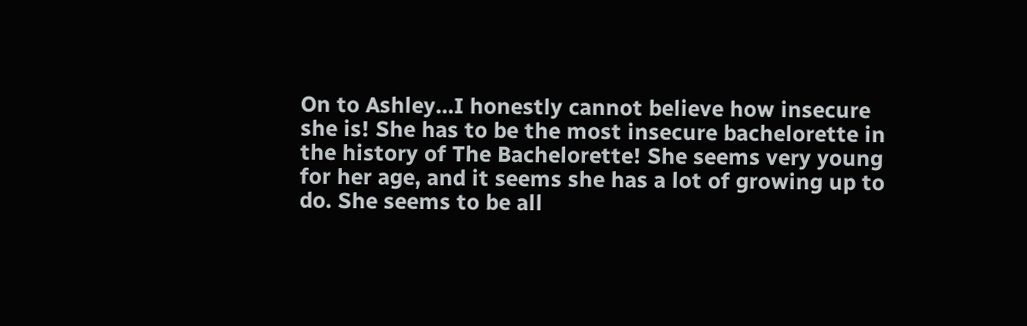On to Ashley…I honestly cannot believe how insecure she is! She has to be the most insecure bachelorette in the history of The Bachelorette! She seems very young for her age, and it seems she has a lot of growing up to do. She seems to be all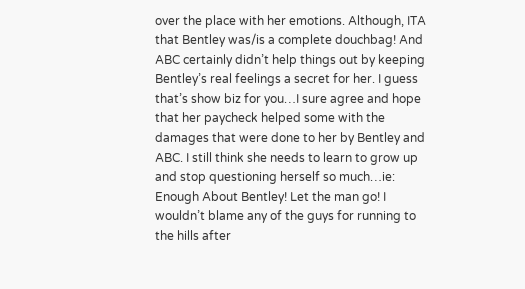over the place with her emotions. Although, ITA that Bentley was/is a complete douchbag! And ABC certainly didn’t help things out by keeping Bentley’s real feelings a secret for her. I guess that’s show biz for you…I sure agree and hope that her paycheck helped some with the damages that were done to her by Bentley and ABC. I still think she needs to learn to grow up and stop questioning herself so much…ie: Enough About Bentley! Let the man go! I wouldn’t blame any of the guys for running to the hills after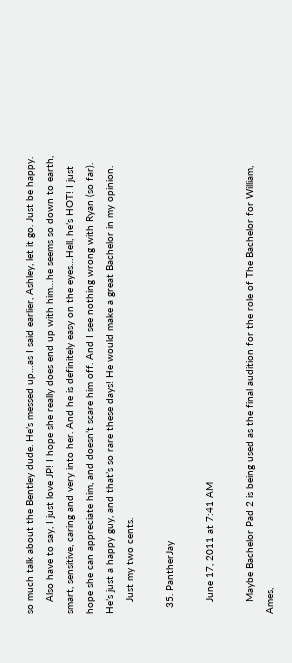so much talk about the Bentley dude. He’s messed up…as I said earlier, Ashley, let it go. Just be happy.
    Also have to say, I just love JP! I hope she really does end up with him…he seems so down to earth, smart, sensitive, caring and very into her. And he is definitely easy on the eyes…Hell, he’s HOT! I just hope she can appreciate him, and doesn’t scare him off. And I see nothing wrong with Ryan (so far). He’s just a happy guy, and that’s so rare these days! He would make a great Bachelor in my opinion.
    Just my two cents.

  35. PantherJay

    June 17, 2011 at 7:41 AM

    Maybe Bachelor Pad 2 is being used as the final audition for the role of The Bachelor for William, Ames,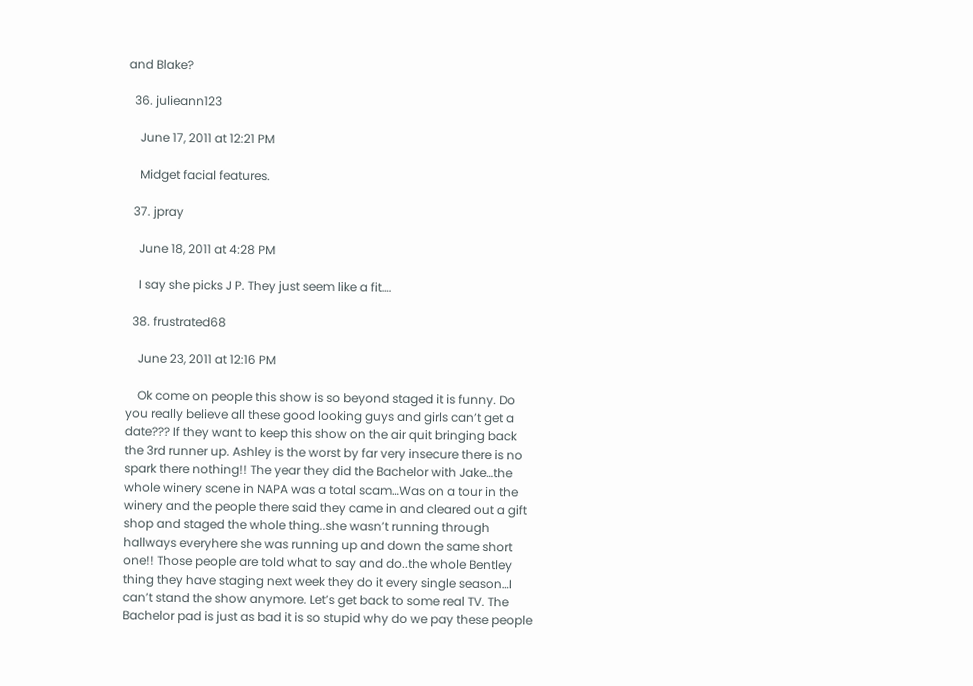and Blake?

  36. julieann123

    June 17, 2011 at 12:21 PM

    Midget facial features.

  37. jpray

    June 18, 2011 at 4:28 PM

    I say she picks J P. They just seem like a fit….

  38. frustrated68

    June 23, 2011 at 12:16 PM

    Ok come on people this show is so beyond staged it is funny. Do you really believe all these good looking guys and girls can’t get a date??? If they want to keep this show on the air quit bringing back the 3rd runner up. Ashley is the worst by far very insecure there is no spark there nothing!! The year they did the Bachelor with Jake…the whole winery scene in NAPA was a total scam…Was on a tour in the winery and the people there said they came in and cleared out a gift shop and staged the whole thing..she wasn’t running through hallways everyhere she was running up and down the same short one!! Those people are told what to say and do..the whole Bentley thing they have staging next week they do it every single season…I can’t stand the show anymore. Let’s get back to some real TV. The Bachelor pad is just as bad it is so stupid why do we pay these people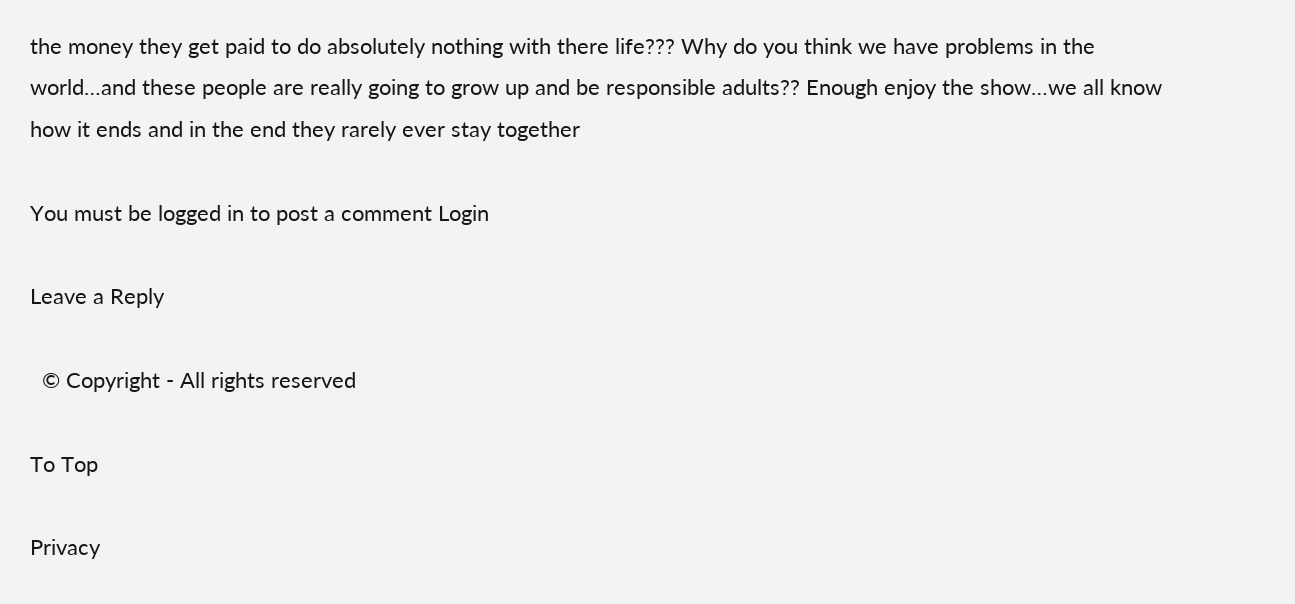the money they get paid to do absolutely nothing with there life??? Why do you think we have problems in the world…and these people are really going to grow up and be responsible adults?? Enough enjoy the show…we all know how it ends and in the end they rarely ever stay together

You must be logged in to post a comment Login

Leave a Reply

  © Copyright - All rights reserved

To Top

Privacy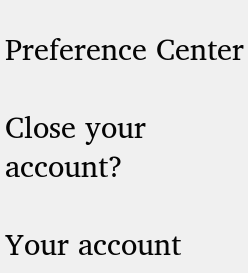Preference Center

Close your account?

Your account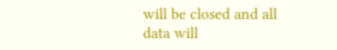will be closed and all data will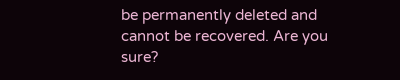be permanently deleted and cannot be recovered. Are you sure?